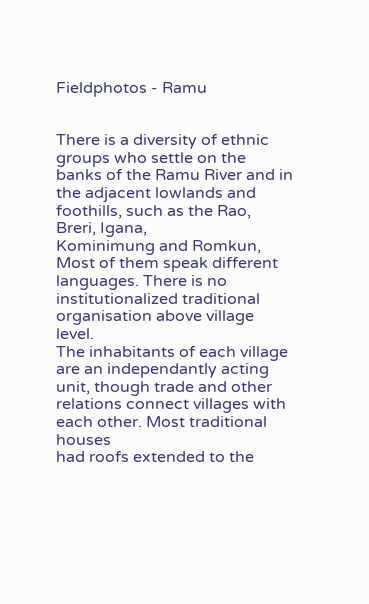Fieldphotos - Ramu


There is a diversity of ethnic groups who settle on the banks of the Ramu River and in the adjacent lowlands and foothills, such as the Rao, Breri, Igana,
Kominimung and Romkun, Most of them speak different languages. There is no institutionalized traditional organisation above village level.
The inhabitants of each village are an independantly acting unit, though trade and other relations connect villages with each other. Most traditional houses
had roofs extended to the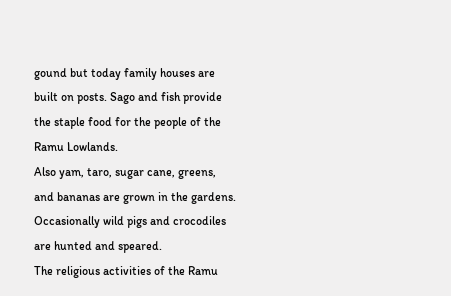gound but today family houses are built on posts. Sago and fish provide the staple food for the people of the Ramu Lowlands.
Also yam, taro, sugar cane, greens, and bananas are grown in the gardens. Occasionally wild pigs and crocodiles are hunted and speared.
The religious activities of the Ramu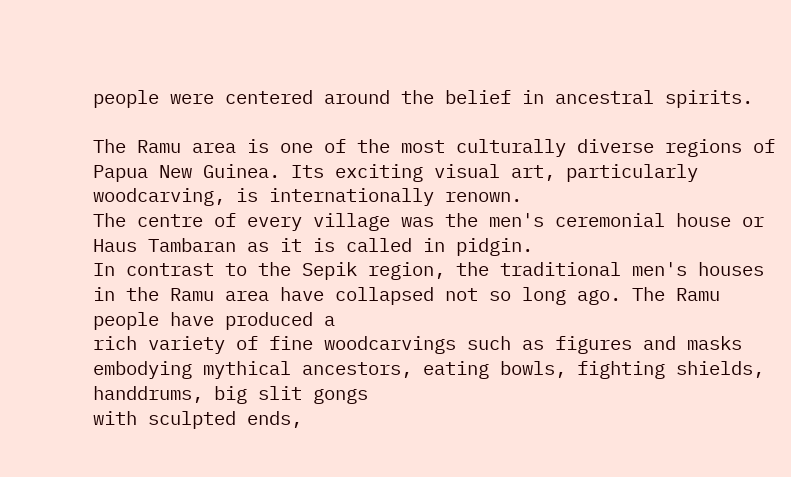people were centered around the belief in ancestral spirits.

The Ramu area is one of the most culturally diverse regions of Papua New Guinea. Its exciting visual art, particularly woodcarving, is internationally renown.
The centre of every village was the men's ceremonial house or Haus Tambaran as it is called in pidgin.
In contrast to the Sepik region, the traditional men's houses in the Ramu area have collapsed not so long ago. The Ramu people have produced a
rich variety of fine woodcarvings such as figures and masks embodying mythical ancestors, eating bowls, fighting shields, handdrums, big slit gongs
with sculpted ends,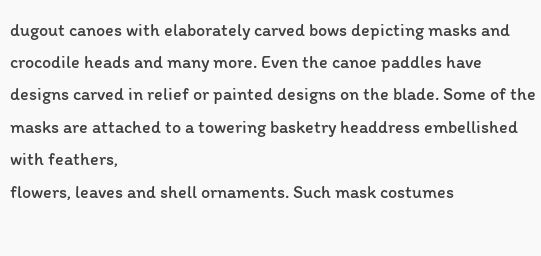dugout canoes with elaborately carved bows depicting masks and crocodile heads and many more. Even the canoe paddles have
designs carved in relief or painted designs on the blade. Some of the masks are attached to a towering basketry headdress embellished with feathers,
flowers, leaves and shell ornaments. Such mask costumes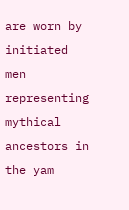are worn by initiated men representing mythical ancestors in the yam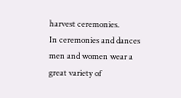harvest ceremonies.
In ceremonies and dances men and women wear a great variety of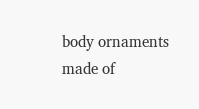body ornaments made of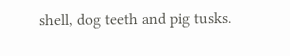shell, dog teeth and pig tusks.